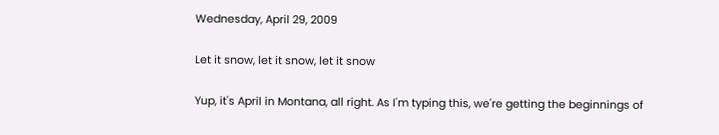Wednesday, April 29, 2009

Let it snow, let it snow, let it snow

Yup, it's April in Montana, all right. As I'm typing this, we're getting the beginnings of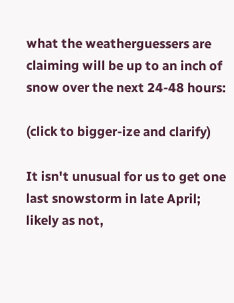what the weatherguessers are claiming will be up to an inch of snow over the next 24-48 hours:

(click to bigger-ize and clarify)

It isn't unusual for us to get one last snowstorm in late April; likely as not,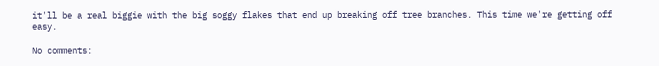it'll be a real biggie with the big soggy flakes that end up breaking off tree branches. This time we're getting off easy.

No comments: